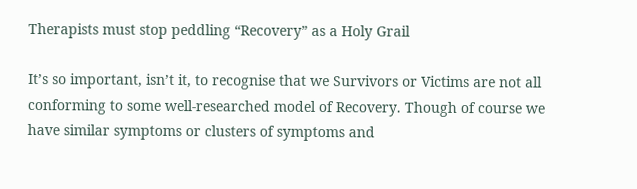Therapists must stop peddling “Recovery” as a Holy Grail

It’s so important, isn’t it, to recognise that we Survivors or Victims are not all conforming to some well-researched model of Recovery. Though of course we have similar symptoms or clusters of symptoms and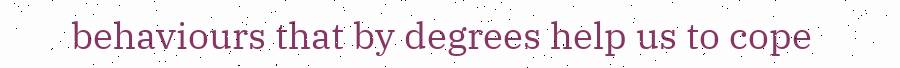behaviours that by degrees help us to cope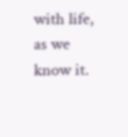with life, as we know it.